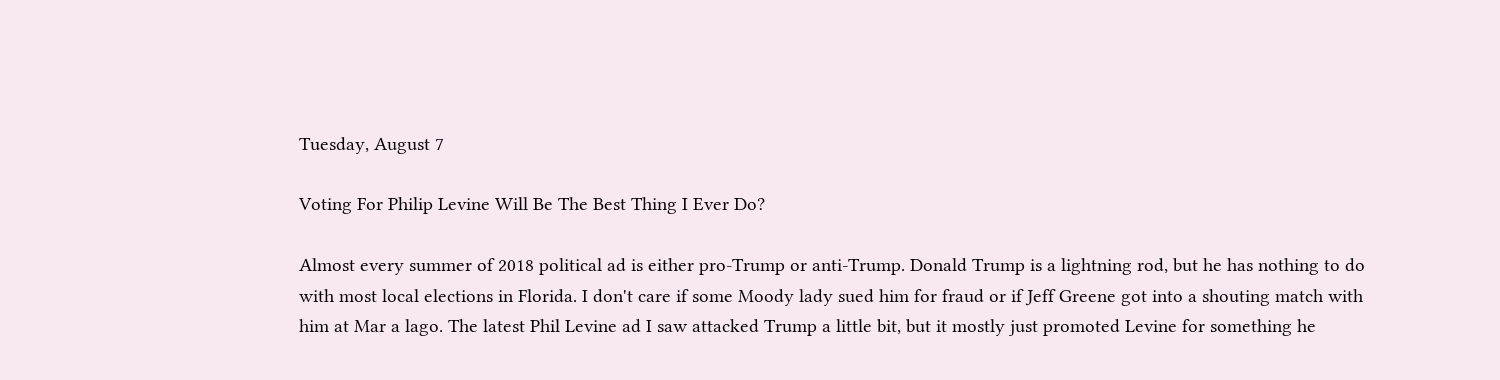Tuesday, August 7

Voting For Philip Levine Will Be The Best Thing I Ever Do?

Almost every summer of 2018 political ad is either pro-Trump or anti-Trump. Donald Trump is a lightning rod, but he has nothing to do with most local elections in Florida. I don't care if some Moody lady sued him for fraud or if Jeff Greene got into a shouting match with him at Mar a lago. The latest Phil Levine ad I saw attacked Trump a little bit, but it mostly just promoted Levine for something he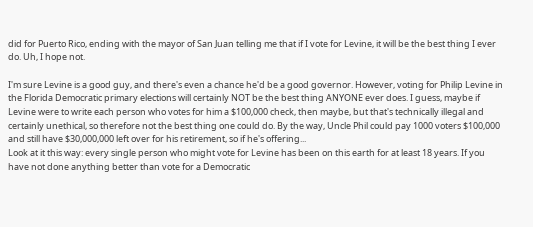did for Puerto Rico, ending with the mayor of San Juan telling me that if I vote for Levine, it will be the best thing I ever do. Uh, I hope not.

I'm sure Levine is a good guy, and there's even a chance he'd be a good governor. However, voting for Philip Levine in the Florida Democratic primary elections will certainly NOT be the best thing ANYONE ever does. I guess, maybe if Levine were to write each person who votes for him a $100,000 check, then maybe, but that's technically illegal and certainly unethical, so therefore not the best thing one could do. By the way, Uncle Phil could pay 1000 voters $100,000 and still have $30,000,000 left over for his retirement, so if he's offering...
Look at it this way: every single person who might vote for Levine has been on this earth for at least 18 years. If you have not done anything better than vote for a Democratic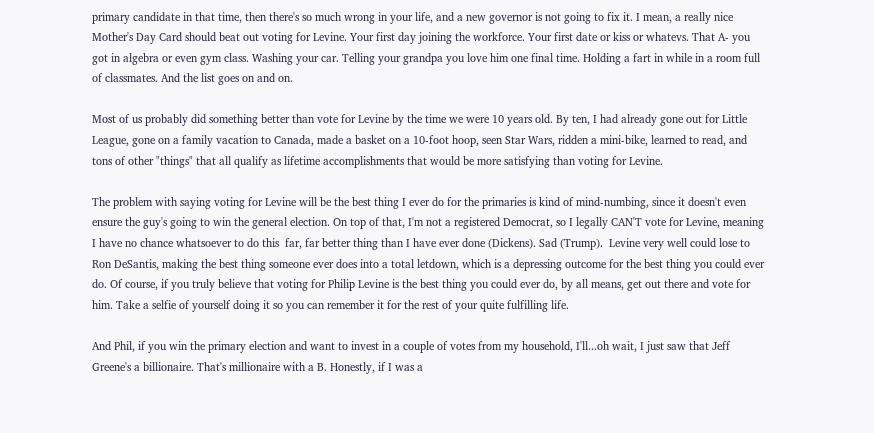primary candidate in that time, then there's so much wrong in your life, and a new governor is not going to fix it. I mean, a really nice Mother's Day Card should beat out voting for Levine. Your first day joining the workforce. Your first date or kiss or whatevs. That A- you got in algebra or even gym class. Washing your car. Telling your grandpa you love him one final time. Holding a fart in while in a room full of classmates. And the list goes on and on.

Most of us probably did something better than vote for Levine by the time we were 10 years old. By ten, I had already gone out for Little League, gone on a family vacation to Canada, made a basket on a 10-foot hoop, seen Star Wars, ridden a mini-bike, learned to read, and tons of other "things" that all qualify as lifetime accomplishments that would be more satisfying than voting for Levine.

The problem with saying voting for Levine will be the best thing I ever do for the primaries is kind of mind-numbing, since it doesn't even ensure the guy's going to win the general election. On top of that, I'm not a registered Democrat, so I legally CAN'T vote for Levine, meaning I have no chance whatsoever to do this  far, far better thing than I have ever done (Dickens). Sad (Trump).  Levine very well could lose to Ron DeSantis, making the best thing someone ever does into a total letdown, which is a depressing outcome for the best thing you could ever do. Of course, if you truly believe that voting for Philip Levine is the best thing you could ever do, by all means, get out there and vote for him. Take a selfie of yourself doing it so you can remember it for the rest of your quite fulfilling life.

And Phil, if you win the primary election and want to invest in a couple of votes from my household, I'll...oh wait, I just saw that Jeff Greene's a billionaire. That's millionaire with a B. Honestly, if I was a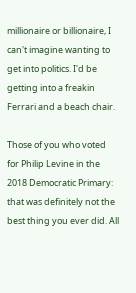millionaire or billionaire, I can't imagine wanting to get into politics. I'd be getting into a freakin Ferrari and a beach chair.

Those of you who voted for Philip Levine in the 2018 Democratic Primary: that was definitely not the best thing you ever did. All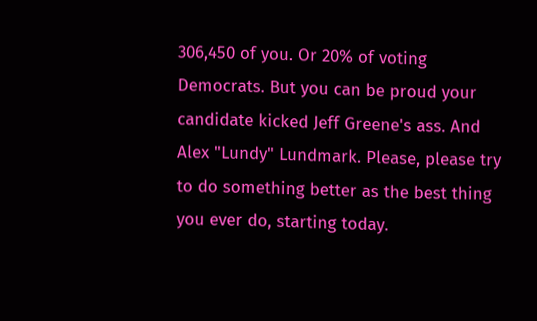306,450 of you. Or 20% of voting Democrats. But you can be proud your candidate kicked Jeff Greene's ass. And Alex "Lundy" Lundmark. Please, please try to do something better as the best thing you ever do, starting today.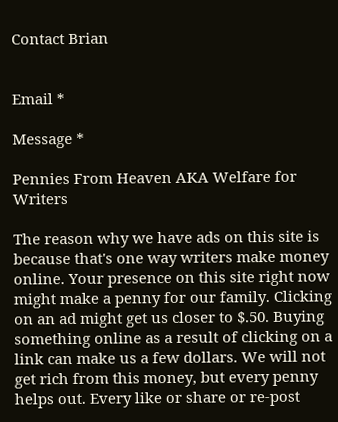Contact Brian


Email *

Message *

Pennies From Heaven AKA Welfare for Writers

The reason why we have ads on this site is because that's one way writers make money online. Your presence on this site right now might make a penny for our family. Clicking on an ad might get us closer to $.50. Buying something online as a result of clicking on a link can make us a few dollars. We will not get rich from this money, but every penny helps out. Every like or share or re-post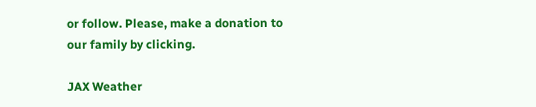or follow. Please, make a donation to our family by clicking.

JAX Weather